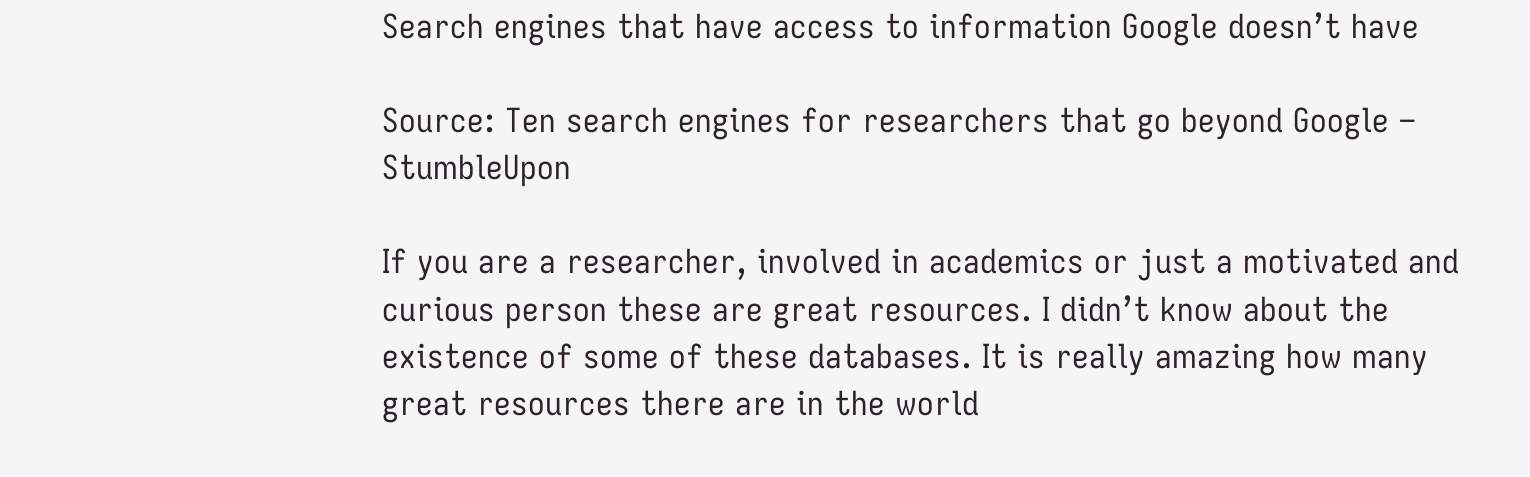Search engines that have access to information Google doesn’t have

Source: Ten search engines for researchers that go beyond Google – StumbleUpon

If you are a researcher, involved in academics or just a motivated and curious person these are great resources. I didn’t know about the existence of some of these databases. It is really amazing how many great resources there are in the world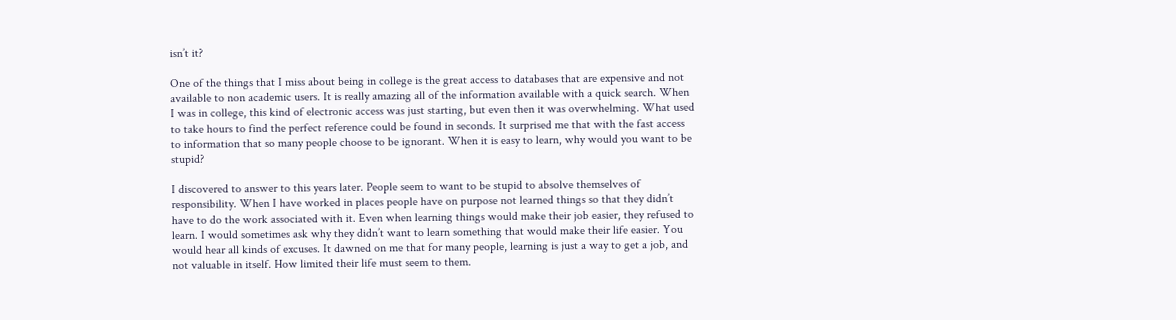isn’t it?

One of the things that I miss about being in college is the great access to databases that are expensive and not available to non academic users. It is really amazing all of the information available with a quick search. When I was in college, this kind of electronic access was just starting, but even then it was overwhelming. What used to take hours to find the perfect reference could be found in seconds. It surprised me that with the fast access to information that so many people choose to be ignorant. When it is easy to learn, why would you want to be stupid?

I discovered to answer to this years later. People seem to want to be stupid to absolve themselves of responsibility. When I have worked in places people have on purpose not learned things so that they didn’t have to do the work associated with it. Even when learning things would make their job easier, they refused to learn. I would sometimes ask why they didn’t want to learn something that would make their life easier. You would hear all kinds of excuses. It dawned on me that for many people, learning is just a way to get a job, and not valuable in itself. How limited their life must seem to them.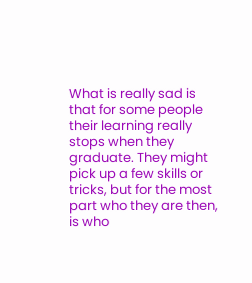What is really sad is that for some people their learning really stops when they graduate. They might pick up a few skills or tricks, but for the most part who they are then, is who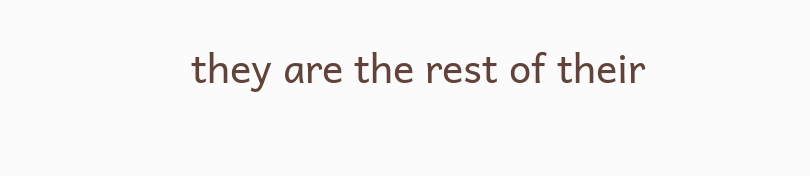they are the rest of their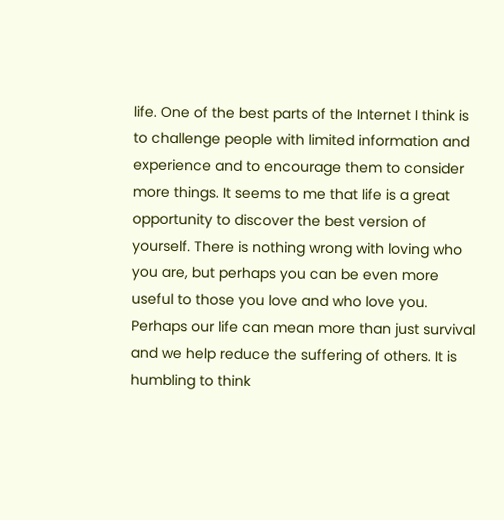life. One of the best parts of the Internet I think is to challenge people with limited information and experience and to encourage them to consider more things. It seems to me that life is a great opportunity to discover the best version of yourself. There is nothing wrong with loving who you are, but perhaps you can be even more useful to those you love and who love you. Perhaps our life can mean more than just survival and we help reduce the suffering of others. It is humbling to think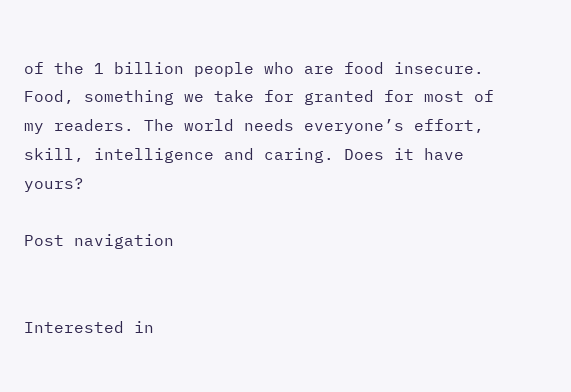of the 1 billion people who are food insecure. Food, something we take for granted for most of my readers. The world needs everyone’s effort, skill, intelligence and caring. Does it have yours?

Post navigation


Interested in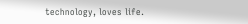technology, loves life.